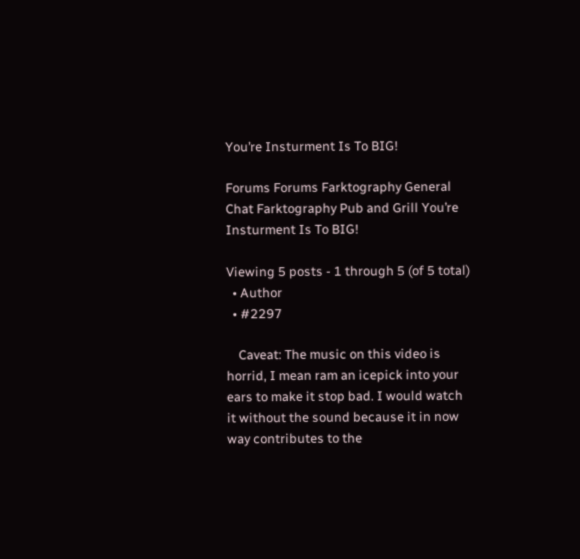You’re Insturment Is To BIG!

Forums Forums Farktography General Chat Farktography Pub and Grill You’re Insturment Is To BIG!

Viewing 5 posts - 1 through 5 (of 5 total)
  • Author
  • #2297

    Caveat: The music on this video is horrid, I mean ram an icepick into your ears to make it stop bad. I would watch it without the sound because it in now way contributes to the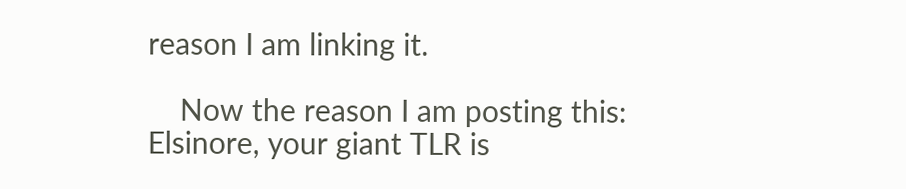reason I am linking it.

    Now the reason I am posting this: Elsinore, your giant TLR is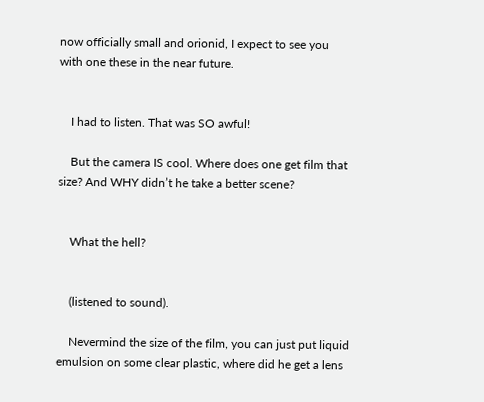now officially small and orionid, I expect to see you with one these in the near future.


    I had to listen. That was SO awful!

    But the camera IS cool. Where does one get film that size? And WHY didn’t he take a better scene?


    What the hell?


    (listened to sound).

    Nevermind the size of the film, you can just put liquid emulsion on some clear plastic, where did he get a lens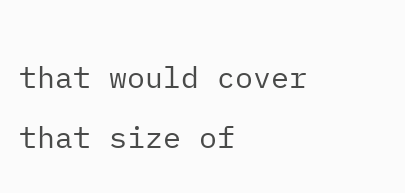that would cover that size of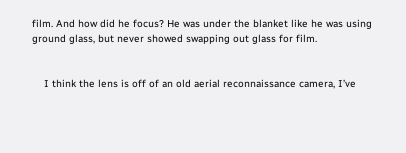film. And how did he focus? He was under the blanket like he was using ground glass, but never showed swapping out glass for film.


    I think the lens is off of an old aerial reconnaissance camera, I’ve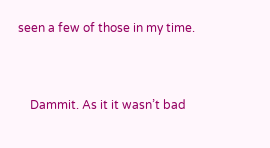seen a few of those in my time.


    Dammit. As it it wasn’t bad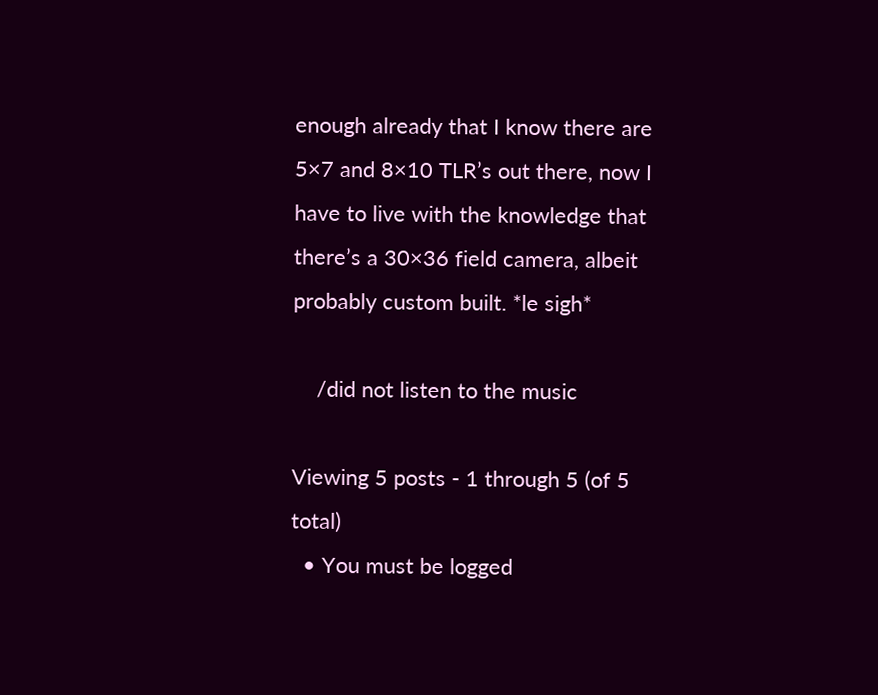enough already that I know there are 5×7 and 8×10 TLR’s out there, now I have to live with the knowledge that there’s a 30×36 field camera, albeit probably custom built. *le sigh*

    /did not listen to the music

Viewing 5 posts - 1 through 5 (of 5 total)
  • You must be logged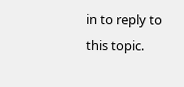in to reply to this topic.